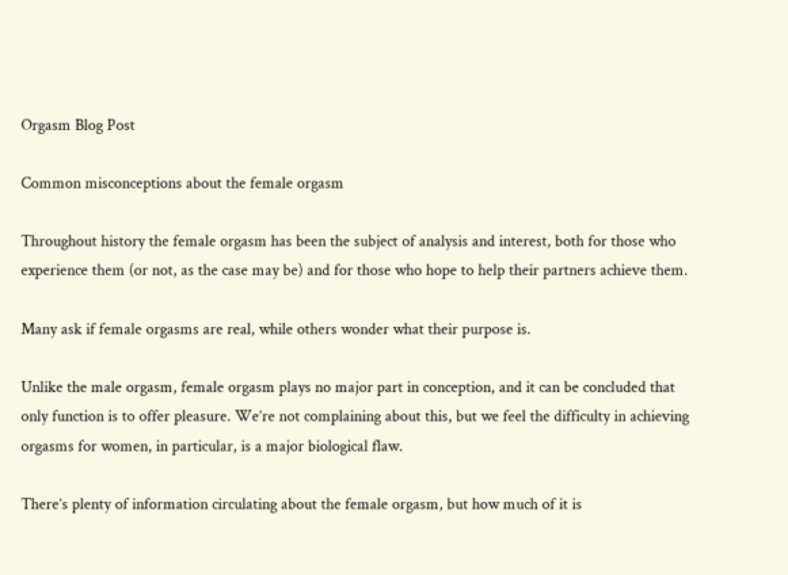Orgasm Blog Post

Common misconceptions about the female orgasm

Throughout history the female orgasm has been the subject of analysis and interest, both for those who experience them (or not, as the case may be) and for those who hope to help their partners achieve them.

Many ask if female orgasms are real, while others wonder what their purpose is.

Unlike the male orgasm, female orgasm plays no major part in conception, and it can be concluded that  only function is to offer pleasure. We’re not complaining about this, but we feel the difficulty in achieving orgasms for women, in particular, is a major biological flaw.

There’s plenty of information circulating about the female orgasm, but how much of it is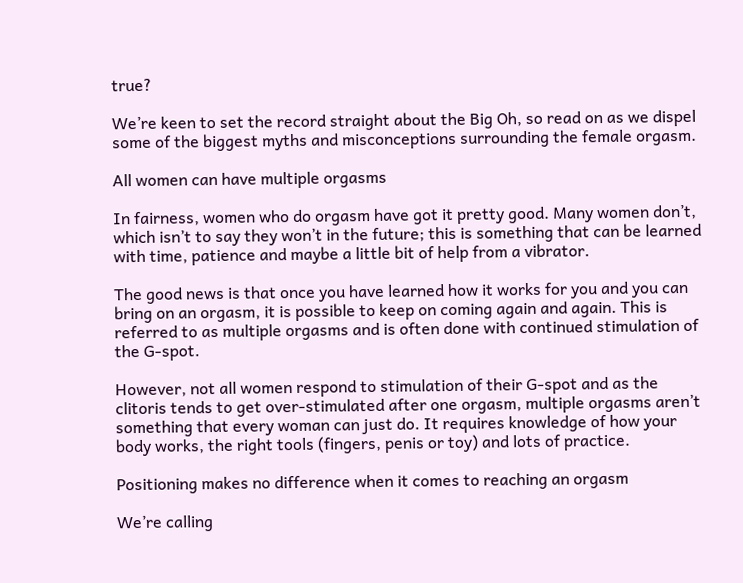true?

We’re keen to set the record straight about the Big Oh, so read on as we dispel some of the biggest myths and misconceptions surrounding the female orgasm.

All women can have multiple orgasms

In fairness, women who do orgasm have got it pretty good. Many women don’t, which isn’t to say they won’t in the future; this is something that can be learned with time, patience and maybe a little bit of help from a vibrator.

The good news is that once you have learned how it works for you and you can bring on an orgasm, it is possible to keep on coming again and again. This is referred to as multiple orgasms and is often done with continued stimulation of the G-spot.

However, not all women respond to stimulation of their G-spot and as the clitoris tends to get over-stimulated after one orgasm, multiple orgasms aren’t something that every woman can just do. It requires knowledge of how your body works, the right tools (fingers, penis or toy) and lots of practice.

Positioning makes no difference when it comes to reaching an orgasm

We’re calling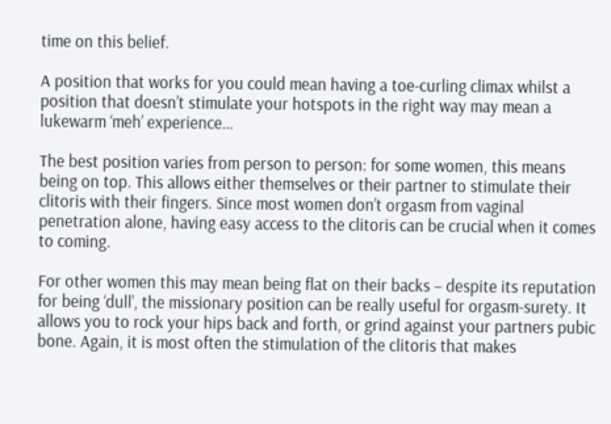time on this belief.

A position that works for you could mean having a toe-curling climax whilst a position that doesn’t stimulate your hotspots in the right way may mean a lukewarm ‘meh’ experience…

The best position varies from person to person: for some women, this means being on top. This allows either themselves or their partner to stimulate their clitoris with their fingers. Since most women don’t orgasm from vaginal penetration alone, having easy access to the clitoris can be crucial when it comes to coming.

For other women this may mean being flat on their backs – despite its reputation for being ‘dull’, the missionary position can be really useful for orgasm-surety. It allows you to rock your hips back and forth, or grind against your partners pubic bone. Again, it is most often the stimulation of the clitoris that makes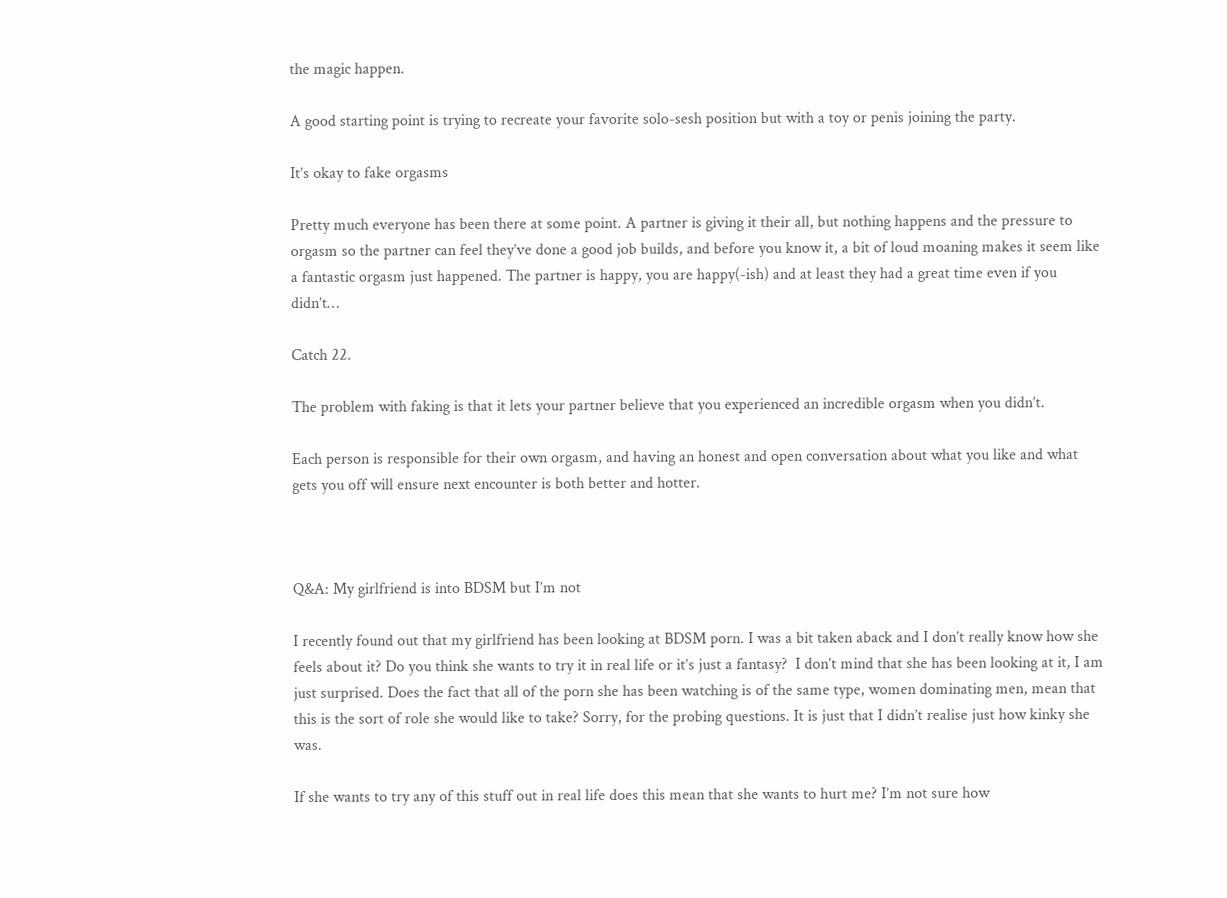the magic happen.

A good starting point is trying to recreate your favorite solo-sesh position but with a toy or penis joining the party.

It’s okay to fake orgasms

Pretty much everyone has been there at some point. A partner is giving it their all, but nothing happens and the pressure to orgasm so the partner can feel they’ve done a good job builds, and before you know it, a bit of loud moaning makes it seem like a fantastic orgasm just happened. The partner is happy, you are happy(-ish) and at least they had a great time even if you didn’t…

Catch 22.

The problem with faking is that it lets your partner believe that you experienced an incredible orgasm when you didn’t.

Each person is responsible for their own orgasm, and having an honest and open conversation about what you like and what gets you off will ensure next encounter is both better and hotter.



Q&A: My girlfriend is into BDSM but I’m not

I recently found out that my girlfriend has been looking at BDSM porn. I was a bit taken aback and I don’t really know how she feels about it? Do you think she wants to try it in real life or it’s just a fantasy?  I don’t mind that she has been looking at it, I am just surprised. Does the fact that all of the porn she has been watching is of the same type, women dominating men, mean that this is the sort of role she would like to take? Sorry, for the probing questions. It is just that I didn’t realise just how kinky she was.

If she wants to try any of this stuff out in real life does this mean that she wants to hurt me? I’m not sure how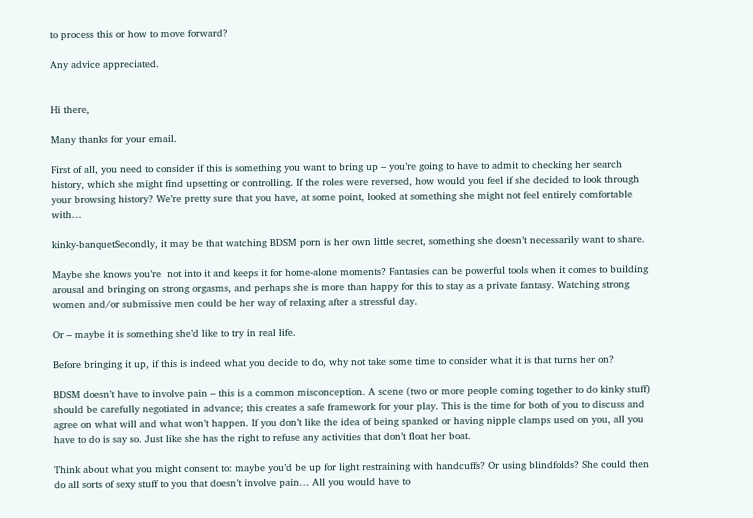to process this or how to move forward?

Any advice appreciated.


Hi there,

Many thanks for your email.

First of all, you need to consider if this is something you want to bring up – you’re going to have to admit to checking her search history, which she might find upsetting or controlling. If the roles were reversed, how would you feel if she decided to look through your browsing history? We’re pretty sure that you have, at some point, looked at something she might not feel entirely comfortable with…

kinky-banquetSecondly, it may be that watching BDSM porn is her own little secret, something she doesn’t necessarily want to share.

Maybe she knows you’re  not into it and keeps it for home-alone moments? Fantasies can be powerful tools when it comes to building arousal and bringing on strong orgasms, and perhaps she is more than happy for this to stay as a private fantasy. Watching strong women and/or submissive men could be her way of relaxing after a stressful day.

Or – maybe it is something she’d like to try in real life.

Before bringing it up, if this is indeed what you decide to do, why not take some time to consider what it is that turns her on?

BDSM doesn’t have to involve pain – this is a common misconception. A scene (two or more people coming together to do kinky stuff) should be carefully negotiated in advance; this creates a safe framework for your play. This is the time for both of you to discuss and agree on what will and what won’t happen. If you don’t like the idea of being spanked or having nipple clamps used on you, all you have to do is say so. Just like she has the right to refuse any activities that don’t float her boat.

Think about what you might consent to: maybe you’d be up for light restraining with handcuffs? Or using blindfolds? She could then do all sorts of sexy stuff to you that doesn’t involve pain… All you would have to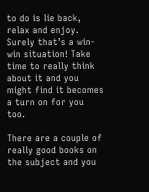to do is lie back, relax and enjoy. Surely that’s a win-win situation! Take time to really think about it and you might find it becomes a turn on for you too.

There are a couple of really good books on the subject and you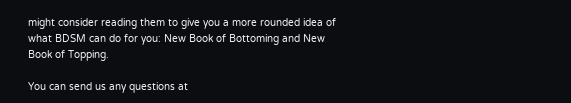might consider reading them to give you a more rounded idea of what BDSM can do for you: New Book of Bottoming and New Book of Topping.

You can send us any questions at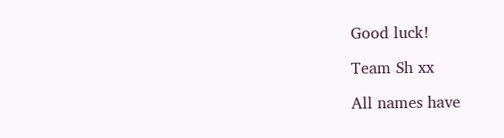Good luck!

Team Sh xx

All names have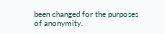been changed for the purposes of anonymity.